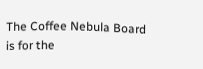The Coffee Nebula Board is for the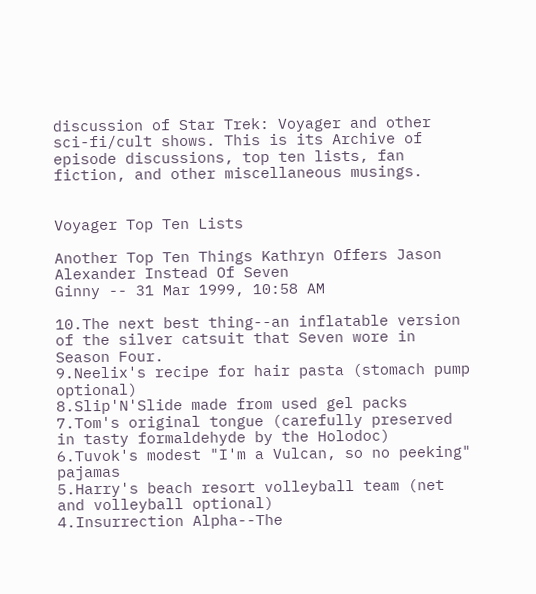discussion of Star Trek: Voyager and other sci-fi/cult shows. This is its Archive of episode discussions, top ten lists, fan fiction, and other miscellaneous musings.


Voyager Top Ten Lists

Another Top Ten Things Kathryn Offers Jason Alexander Instead Of Seven
Ginny -- 31 Mar 1999, 10:58 AM

10.The next best thing--an inflatable version of the silver catsuit that Seven wore in Season Four.
9.Neelix's recipe for hair pasta (stomach pump optional)
8.Slip'N'Slide made from used gel packs
7.Tom's original tongue (carefully preserved in tasty formaldehyde by the Holodoc)
6.Tuvok's modest "I'm a Vulcan, so no peeking" pajamas
5.Harry's beach resort volleyball team (net and volleyball optional)
4.Insurrection Alpha--The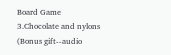Board Game
3.Chocolate and nylons (Bonus gift--audio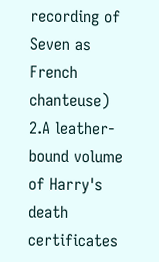recording of Seven as French chanteuse)
2.A leather-bound volume of Harry's death certificates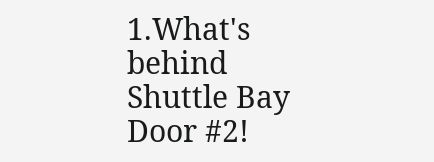1.What's behind Shuttle Bay Door #2!